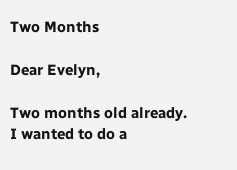Two Months

Dear Evelyn,

Two months old already. I wanted to do a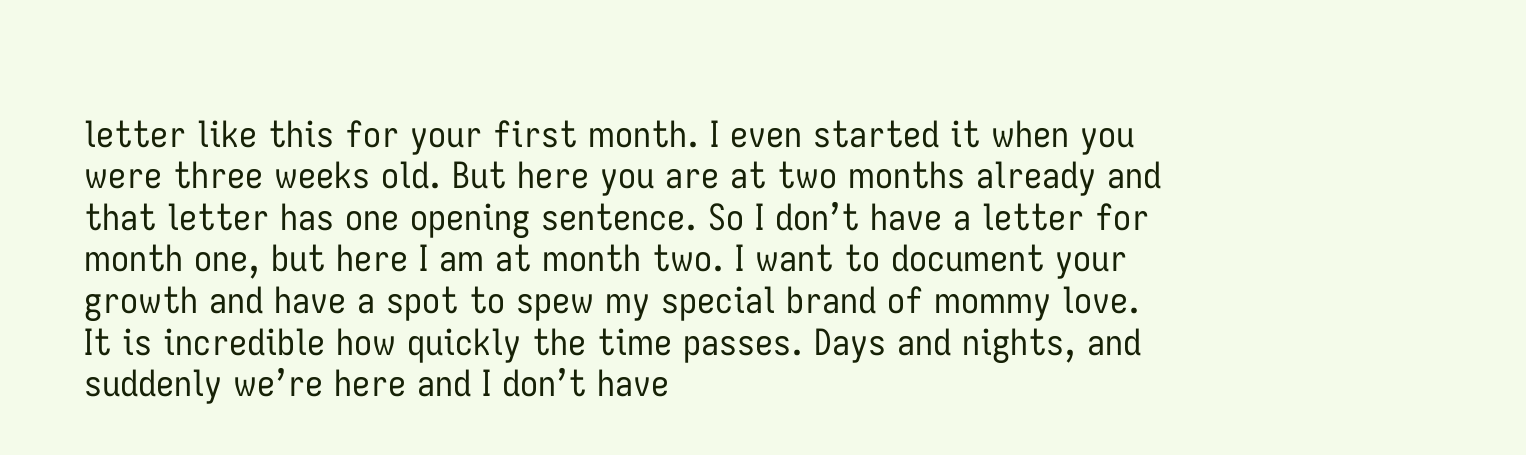letter like this for your first month. I even started it when you were three weeks old. But here you are at two months already and that letter has one opening sentence. So I don’t have a letter for month one, but here I am at month two. I want to document your growth and have a spot to spew my special brand of mommy love. It is incredible how quickly the time passes. Days and nights, and suddenly we’re here and I don’t have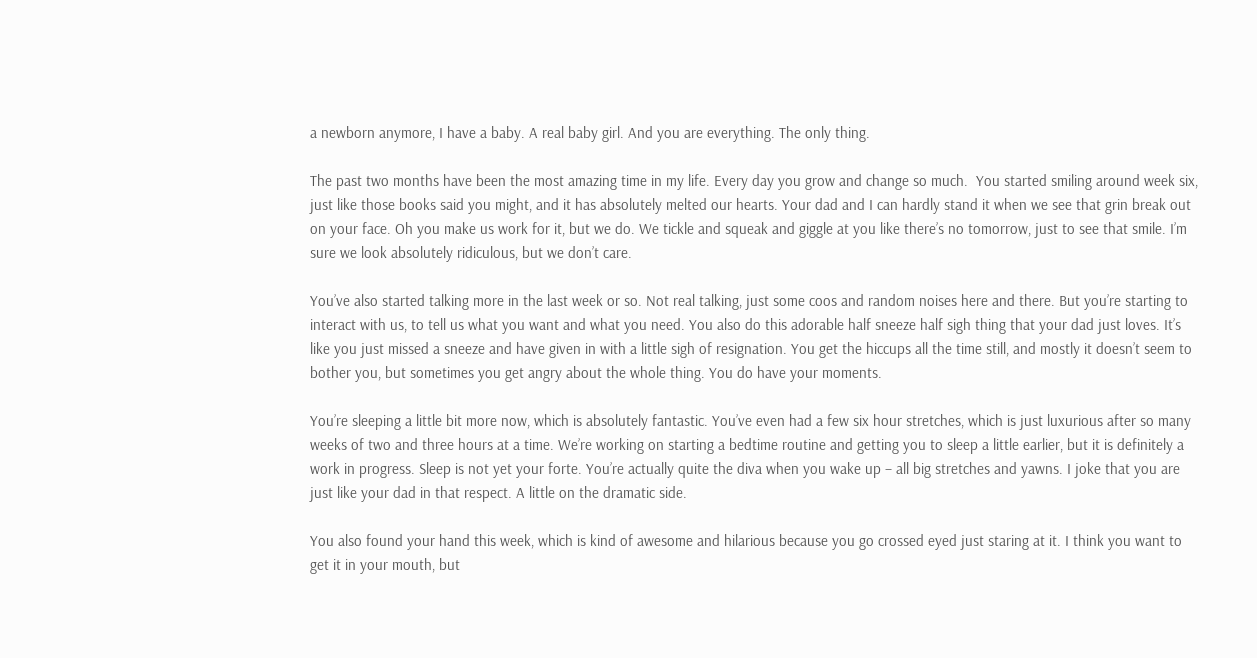a newborn anymore, I have a baby. A real baby girl. And you are everything. The only thing.

The past two months have been the most amazing time in my life. Every day you grow and change so much.  You started smiling around week six, just like those books said you might, and it has absolutely melted our hearts. Your dad and I can hardly stand it when we see that grin break out on your face. Oh you make us work for it, but we do. We tickle and squeak and giggle at you like there’s no tomorrow, just to see that smile. I’m sure we look absolutely ridiculous, but we don’t care.

You’ve also started talking more in the last week or so. Not real talking, just some coos and random noises here and there. But you’re starting to interact with us, to tell us what you want and what you need. You also do this adorable half sneeze half sigh thing that your dad just loves. It’s like you just missed a sneeze and have given in with a little sigh of resignation. You get the hiccups all the time still, and mostly it doesn’t seem to bother you, but sometimes you get angry about the whole thing. You do have your moments.

You’re sleeping a little bit more now, which is absolutely fantastic. You’ve even had a few six hour stretches, which is just luxurious after so many weeks of two and three hours at a time. We’re working on starting a bedtime routine and getting you to sleep a little earlier, but it is definitely a work in progress. Sleep is not yet your forte. You’re actually quite the diva when you wake up – all big stretches and yawns. I joke that you are just like your dad in that respect. A little on the dramatic side.

You also found your hand this week, which is kind of awesome and hilarious because you go crossed eyed just staring at it. I think you want to get it in your mouth, but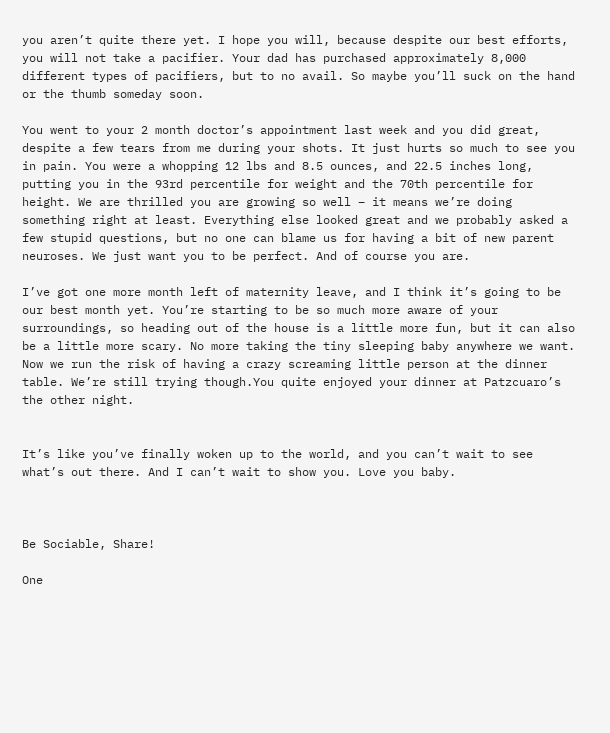you aren’t quite there yet. I hope you will, because despite our best efforts, you will not take a pacifier. Your dad has purchased approximately 8,000 different types of pacifiers, but to no avail. So maybe you’ll suck on the hand or the thumb someday soon.

You went to your 2 month doctor’s appointment last week and you did great, despite a few tears from me during your shots. It just hurts so much to see you in pain. You were a whopping 12 lbs and 8.5 ounces, and 22.5 inches long, putting you in the 93rd percentile for weight and the 70th percentile for height. We are thrilled you are growing so well – it means we’re doing something right at least. Everything else looked great and we probably asked a few stupid questions, but no one can blame us for having a bit of new parent neuroses. We just want you to be perfect. And of course you are.

I’ve got one more month left of maternity leave, and I think it’s going to be our best month yet. You’re starting to be so much more aware of your surroundings, so heading out of the house is a little more fun, but it can also be a little more scary. No more taking the tiny sleeping baby anywhere we want. Now we run the risk of having a crazy screaming little person at the dinner table. We’re still trying though.You quite enjoyed your dinner at Patzcuaro’s the other night.


It’s like you’ve finally woken up to the world, and you can’t wait to see what’s out there. And I can’t wait to show you. Love you baby.



Be Sociable, Share!

One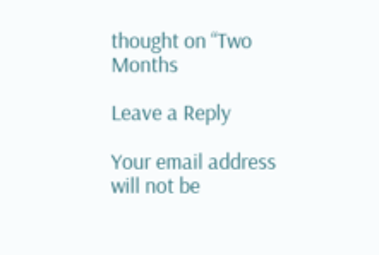thought on “Two Months

Leave a Reply

Your email address will not be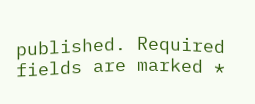published. Required fields are marked *